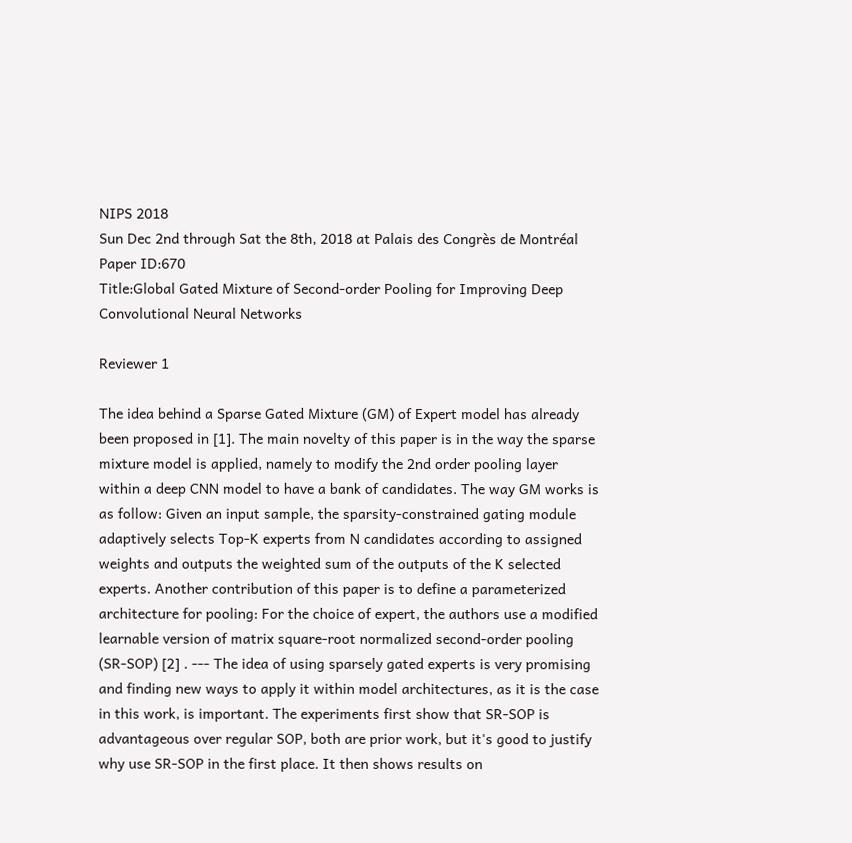NIPS 2018
Sun Dec 2nd through Sat the 8th, 2018 at Palais des Congrès de Montréal
Paper ID:670
Title:Global Gated Mixture of Second-order Pooling for Improving Deep Convolutional Neural Networks

Reviewer 1

The idea behind a Sparse Gated Mixture (GM) of Expert model has already been proposed in [1]. The main novelty of this paper is in the way the sparse mixture model is applied, namely to modify the 2nd order pooling layer within a deep CNN model to have a bank of candidates. The way GM works is as follow: Given an input sample, the sparsity-constrained gating module adaptively selects Top-K experts from N candidates according to assigned weights and outputs the weighted sum of the outputs of the K selected experts. Another contribution of this paper is to define a parameterized architecture for pooling: For the choice of expert, the authors use a modified learnable version of matrix square-root normalized second-order pooling (SR-SOP) [2] . --- The idea of using sparsely gated experts is very promising and finding new ways to apply it within model architectures, as it is the case in this work, is important. The experiments first show that SR-SOP is advantageous over regular SOP, both are prior work, but it's good to justify why use SR-SOP in the first place. It then shows results on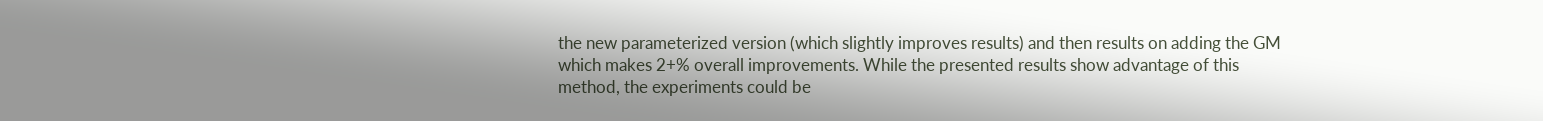the new parameterized version (which slightly improves results) and then results on adding the GM which makes 2+% overall improvements. While the presented results show advantage of this method, the experiments could be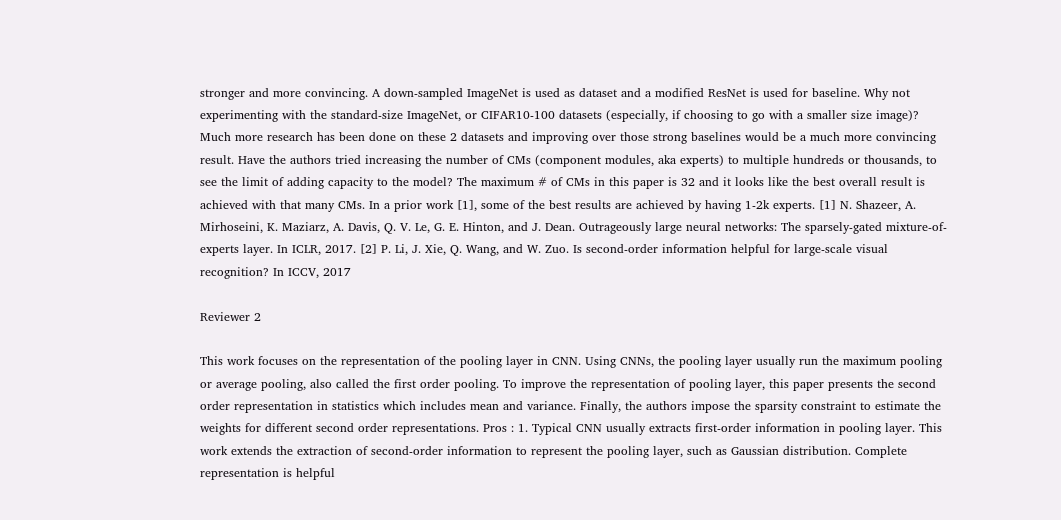stronger and more convincing. A down-sampled ImageNet is used as dataset and a modified ResNet is used for baseline. Why not experimenting with the standard-size ImageNet, or CIFAR10-100 datasets (especially, if choosing to go with a smaller size image)? Much more research has been done on these 2 datasets and improving over those strong baselines would be a much more convincing result. Have the authors tried increasing the number of CMs (component modules, aka experts) to multiple hundreds or thousands, to see the limit of adding capacity to the model? The maximum # of CMs in this paper is 32 and it looks like the best overall result is achieved with that many CMs. In a prior work [1], some of the best results are achieved by having 1-2k experts. [1] N. Shazeer, A. Mirhoseini, K. Maziarz, A. Davis, Q. V. Le, G. E. Hinton, and J. Dean. Outrageously large neural networks: The sparsely-gated mixture-of-experts layer. In ICLR, 2017. [2] P. Li, J. Xie, Q. Wang, and W. Zuo. Is second-order information helpful for large-scale visual recognition? In ICCV, 2017

Reviewer 2

This work focuses on the representation of the pooling layer in CNN. Using CNNs, the pooling layer usually run the maximum pooling or average pooling, also called the first order pooling. To improve the representation of pooling layer, this paper presents the second order representation in statistics which includes mean and variance. Finally, the authors impose the sparsity constraint to estimate the weights for different second order representations. Pros : 1. Typical CNN usually extracts first-order information in pooling layer. This work extends the extraction of second-order information to represent the pooling layer, such as Gaussian distribution. Complete representation is helpful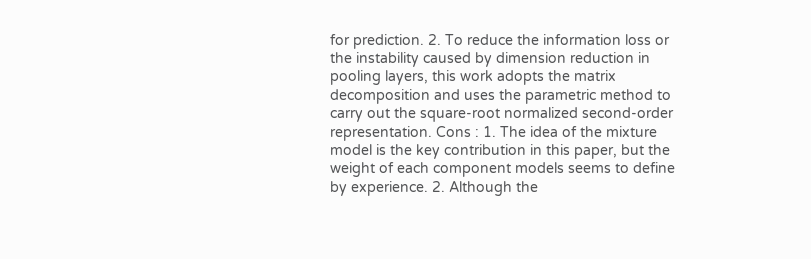for prediction. 2. To reduce the information loss or the instability caused by dimension reduction in pooling layers, this work adopts the matrix decomposition and uses the parametric method to carry out the square-root normalized second-order representation. Cons : 1. The idea of the mixture model is the key contribution in this paper, but the weight of each component models seems to define by experience. 2. Although the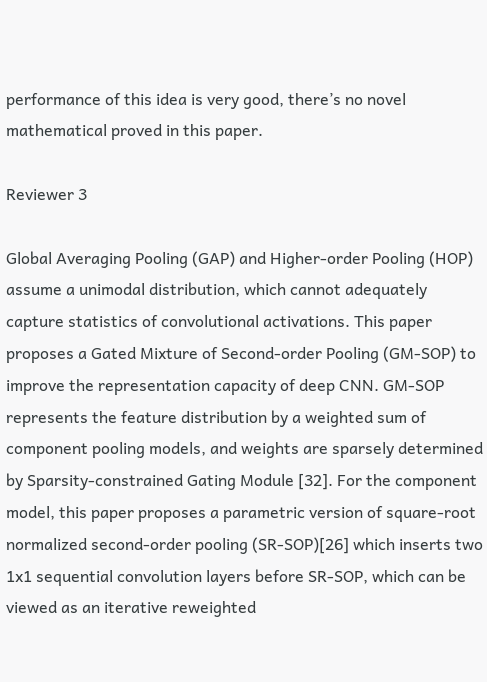performance of this idea is very good, there’s no novel mathematical proved in this paper.

Reviewer 3

Global Averaging Pooling (GAP) and Higher-order Pooling (HOP) assume a unimodal distribution, which cannot adequately capture statistics of convolutional activations. This paper proposes a Gated Mixture of Second-order Pooling (GM-SOP) to improve the representation capacity of deep CNN. GM-SOP represents the feature distribution by a weighted sum of component pooling models, and weights are sparsely determined by Sparsity-constrained Gating Module [32]. For the component model, this paper proposes a parametric version of square-root normalized second-order pooling (SR-SOP)[26] which inserts two 1x1 sequential convolution layers before SR-SOP, which can be viewed as an iterative reweighted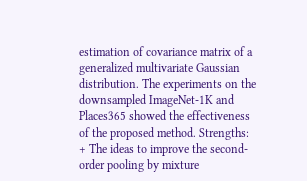estimation of covariance matrix of a generalized multivariate Gaussian distribution. The experiments on the downsampled ImageNet-1K and Places365 showed the effectiveness of the proposed method. Strengths: + The ideas to improve the second-order pooling by mixture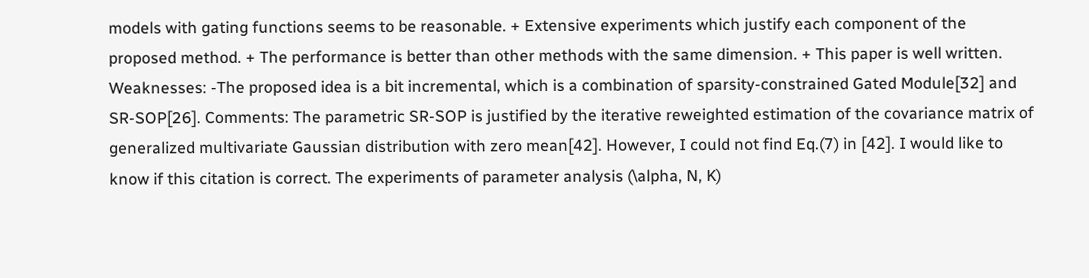models with gating functions seems to be reasonable. + Extensive experiments which justify each component of the proposed method. + The performance is better than other methods with the same dimension. + This paper is well written. Weaknesses: -The proposed idea is a bit incremental, which is a combination of sparsity-constrained Gated Module[32] and SR-SOP[26]. Comments: The parametric SR-SOP is justified by the iterative reweighted estimation of the covariance matrix of generalized multivariate Gaussian distribution with zero mean[42]. However, I could not find Eq.(7) in [42]. I would like to know if this citation is correct. The experiments of parameter analysis (\alpha, N, K)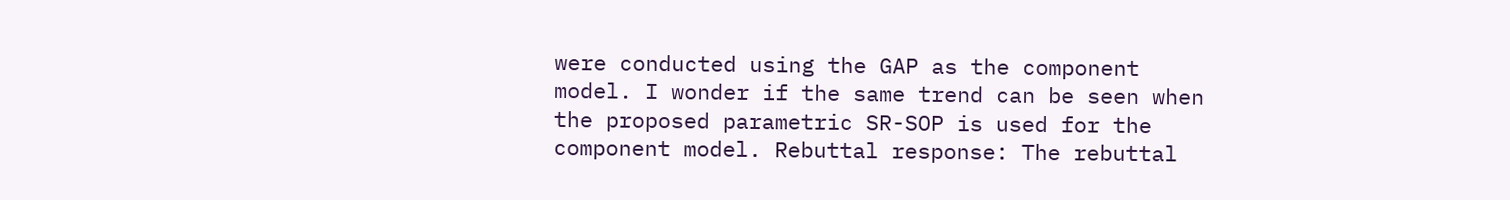were conducted using the GAP as the component model. I wonder if the same trend can be seen when the proposed parametric SR-SOP is used for the component model. Rebuttal response: The rebuttal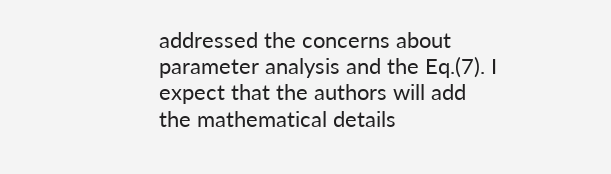addressed the concerns about parameter analysis and the Eq.(7). I expect that the authors will add the mathematical details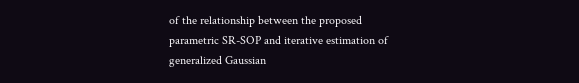of the relationship between the proposed parametric SR-SOP and iterative estimation of generalized Gaussian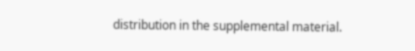distribution in the supplemental material.